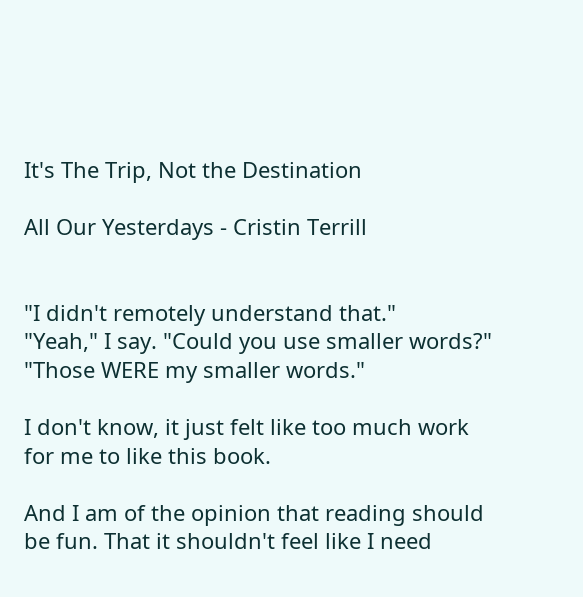It's The Trip, Not the Destination

All Our Yesterdays - Cristin Terrill


"I didn't remotely understand that."
"Yeah," I say. "Could you use smaller words?"
"Those WERE my smaller words."

I don't know, it just felt like too much work for me to like this book.

And I am of the opinion that reading should be fun. That it shouldn't feel like I need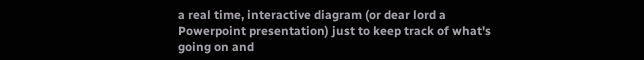a real time, interactive diagram (or dear lord a Powerpoint presentation) just to keep track of what's going on and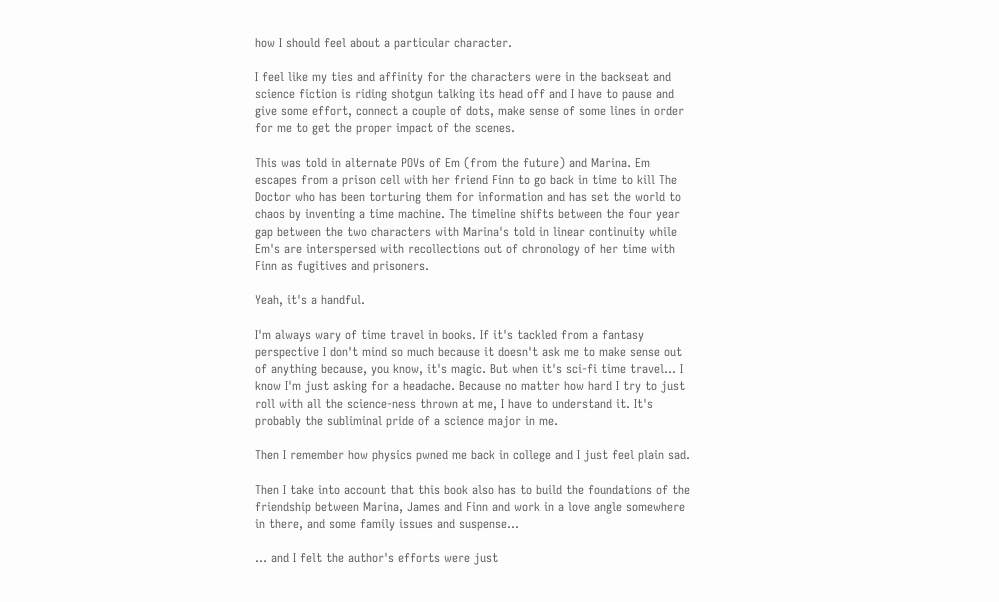how I should feel about a particular character.

I feel like my ties and affinity for the characters were in the backseat and science fiction is riding shotgun talking its head off and I have to pause and give some effort, connect a couple of dots, make sense of some lines in order for me to get the proper impact of the scenes.

This was told in alternate POVs of Em (from the future) and Marina. Em escapes from a prison cell with her friend Finn to go back in time to kill The Doctor who has been torturing them for information and has set the world to chaos by inventing a time machine. The timeline shifts between the four year gap between the two characters with Marina's told in linear continuity while Em's are interspersed with recollections out of chronology of her time with Finn as fugitives and prisoners.

Yeah, it's a handful.

I'm always wary of time travel in books. If it's tackled from a fantasy perspective I don't mind so much because it doesn't ask me to make sense out of anything because, you know, it's magic. But when it's sci-fi time travel… I know I'm just asking for a headache. Because no matter how hard I try to just roll with all the science-ness thrown at me, I have to understand it. It's probably the subliminal pride of a science major in me.

Then I remember how physics pwned me back in college and I just feel plain sad.

Then I take into account that this book also has to build the foundations of the friendship between Marina, James and Finn and work in a love angle somewhere in there, and some family issues and suspense…

… and I felt the author's efforts were just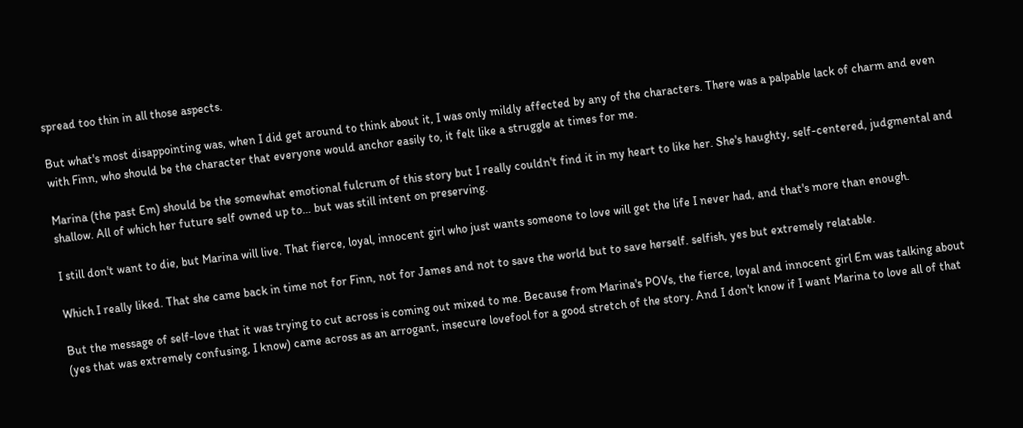spread too thin in all those aspects.

But what's most disappointing was, when I did get around to think about it, I was only mildly affected by any of the characters. There was a palpable lack of charm and even with Finn, who should be the character that everyone would anchor easily to, it felt like a struggle at times for me.

Marina (the past Em) should be the somewhat emotional fulcrum of this story but I really couldn't find it in my heart to like her. She's haughty, self-centered, judgmental and shallow. All of which her future self owned up to… but was still intent on preserving.

I still don't want to die, but Marina will live. That fierce, loyal, innocent girl who just wants someone to love will get the life I never had, and that's more than enough.

Which I really liked. That she came back in time not for Finn, not for James and not to save the world but to save herself. selfish, yes but extremely relatable.

But the message of self-love that it was trying to cut across is coming out mixed to me. Because from Marina's POVs, the fierce, loyal and innocent girl Em was talking about (yes that was extremely confusing, I know) came across as an arrogant, insecure lovefool for a good stretch of the story. And I don't know if I want Marina to love all of that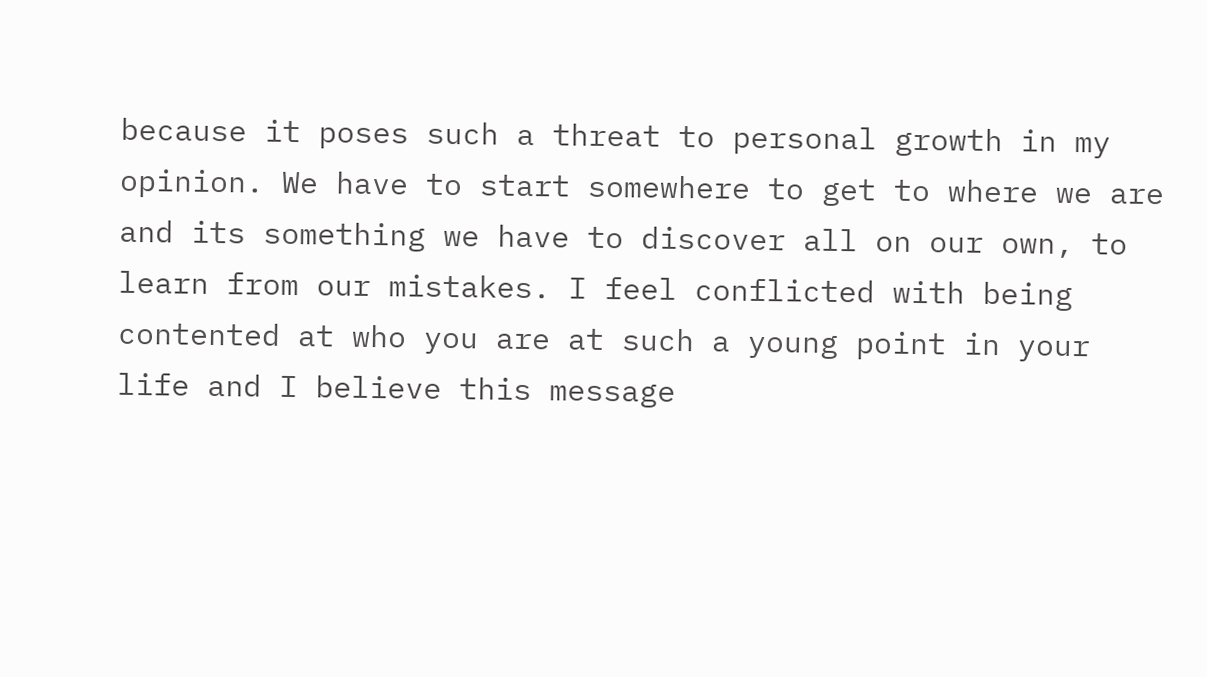because it poses such a threat to personal growth in my opinion. We have to start somewhere to get to where we are and its something we have to discover all on our own, to learn from our mistakes. I feel conflicted with being contented at who you are at such a young point in your life and I believe this message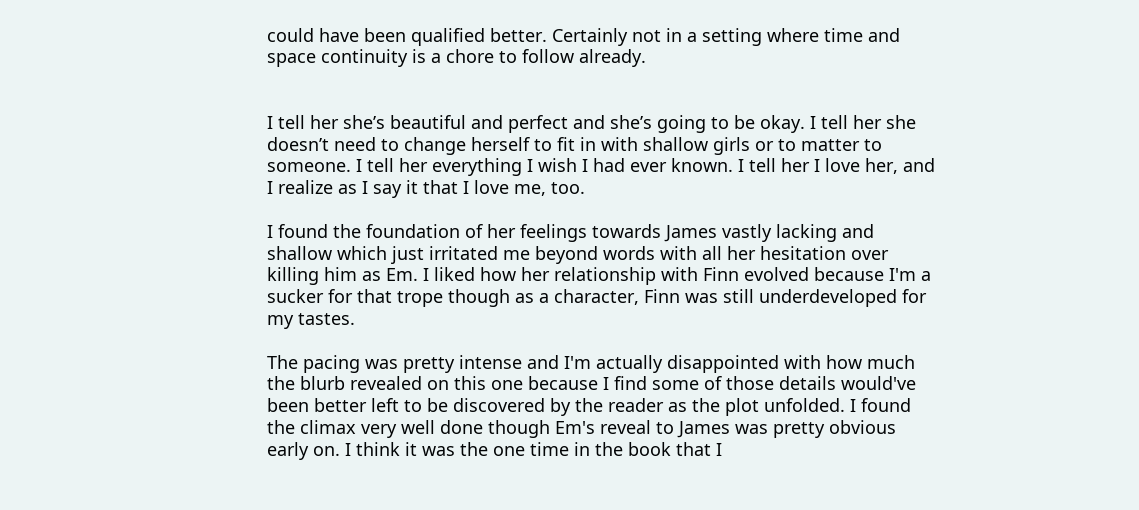could have been qualified better. Certainly not in a setting where time and space continuity is a chore to follow already.


I tell her she’s beautiful and perfect and she’s going to be okay. I tell her she doesn’t need to change herself to fit in with shallow girls or to matter to someone. I tell her everything I wish I had ever known. I tell her I love her, and I realize as I say it that I love me, too.

I found the foundation of her feelings towards James vastly lacking and shallow which just irritated me beyond words with all her hesitation over killing him as Em. I liked how her relationship with Finn evolved because I'm a sucker for that trope though as a character, Finn was still underdeveloped for my tastes.

The pacing was pretty intense and I'm actually disappointed with how much the blurb revealed on this one because I find some of those details would've been better left to be discovered by the reader as the plot unfolded. I found the climax very well done though Em's reveal to James was pretty obvious early on. I think it was the one time in the book that I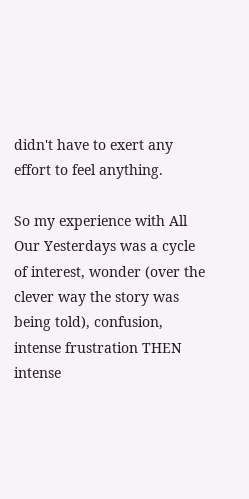didn't have to exert any effort to feel anything.

So my experience with All Our Yesterdays was a cycle of interest, wonder (over the clever way the story was being told), confusion, intense frustration THEN intense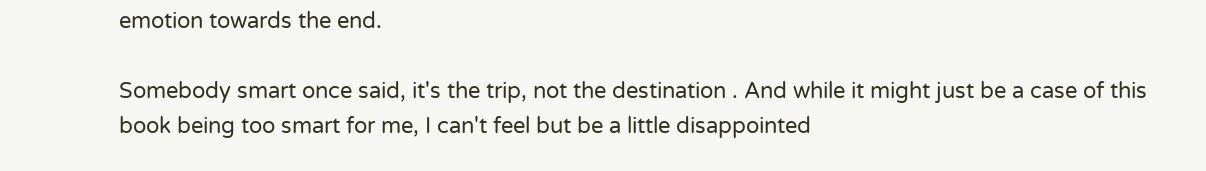emotion towards the end.

Somebody smart once said, it's the trip, not the destination . And while it might just be a case of this book being too smart for me, I can't feel but be a little disappointed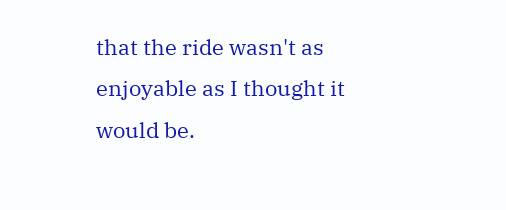that the ride wasn't as enjoyable as I thought it would be.